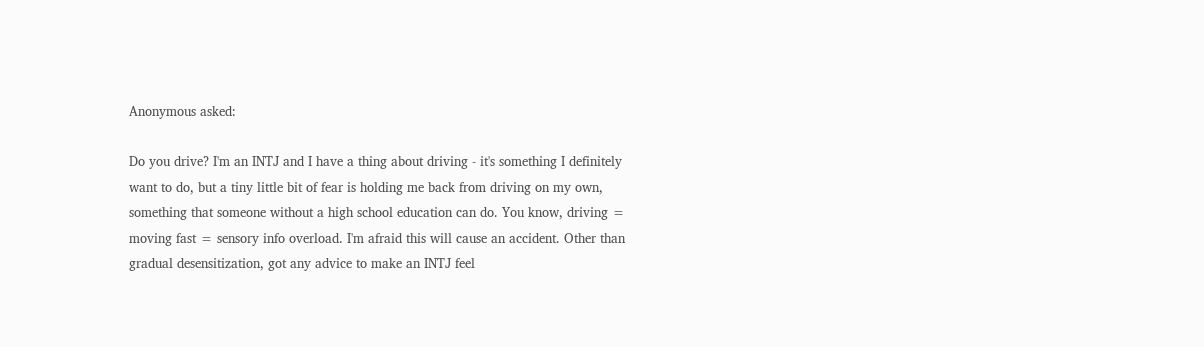Anonymous asked:

Do you drive? I'm an INTJ and I have a thing about driving - it's something I definitely want to do, but a tiny little bit of fear is holding me back from driving on my own, something that someone without a high school education can do. You know, driving = moving fast = sensory info overload. I'm afraid this will cause an accident. Other than gradual desensitization, got any advice to make an INTJ feel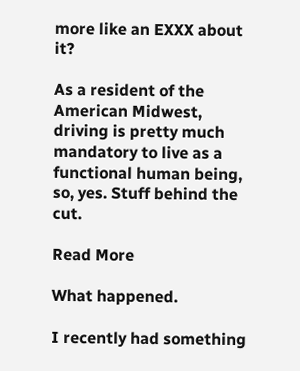more like an EXXX about it?

As a resident of the American Midwest, driving is pretty much mandatory to live as a functional human being, so, yes. Stuff behind the cut.

Read More

What happened.

I recently had something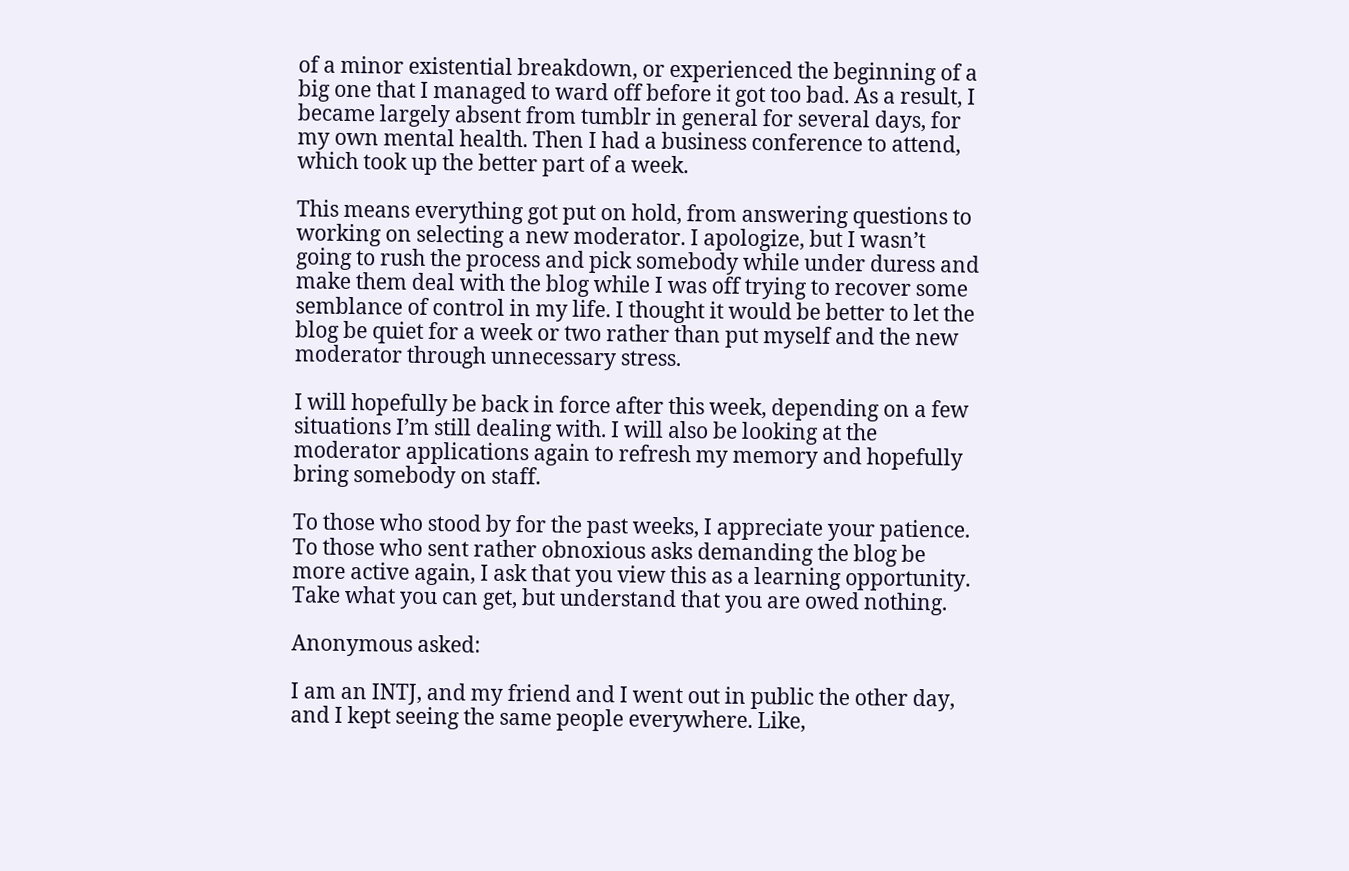of a minor existential breakdown, or experienced the beginning of a big one that I managed to ward off before it got too bad. As a result, I became largely absent from tumblr in general for several days, for my own mental health. Then I had a business conference to attend, which took up the better part of a week.

This means everything got put on hold, from answering questions to working on selecting a new moderator. I apologize, but I wasn’t going to rush the process and pick somebody while under duress and make them deal with the blog while I was off trying to recover some semblance of control in my life. I thought it would be better to let the blog be quiet for a week or two rather than put myself and the new moderator through unnecessary stress.

I will hopefully be back in force after this week, depending on a few situations I’m still dealing with. I will also be looking at the moderator applications again to refresh my memory and hopefully bring somebody on staff.

To those who stood by for the past weeks, I appreciate your patience. To those who sent rather obnoxious asks demanding the blog be more active again, I ask that you view this as a learning opportunity. Take what you can get, but understand that you are owed nothing.

Anonymous asked:

I am an INTJ, and my friend and I went out in public the other day, and I kept seeing the same people everywhere. Like,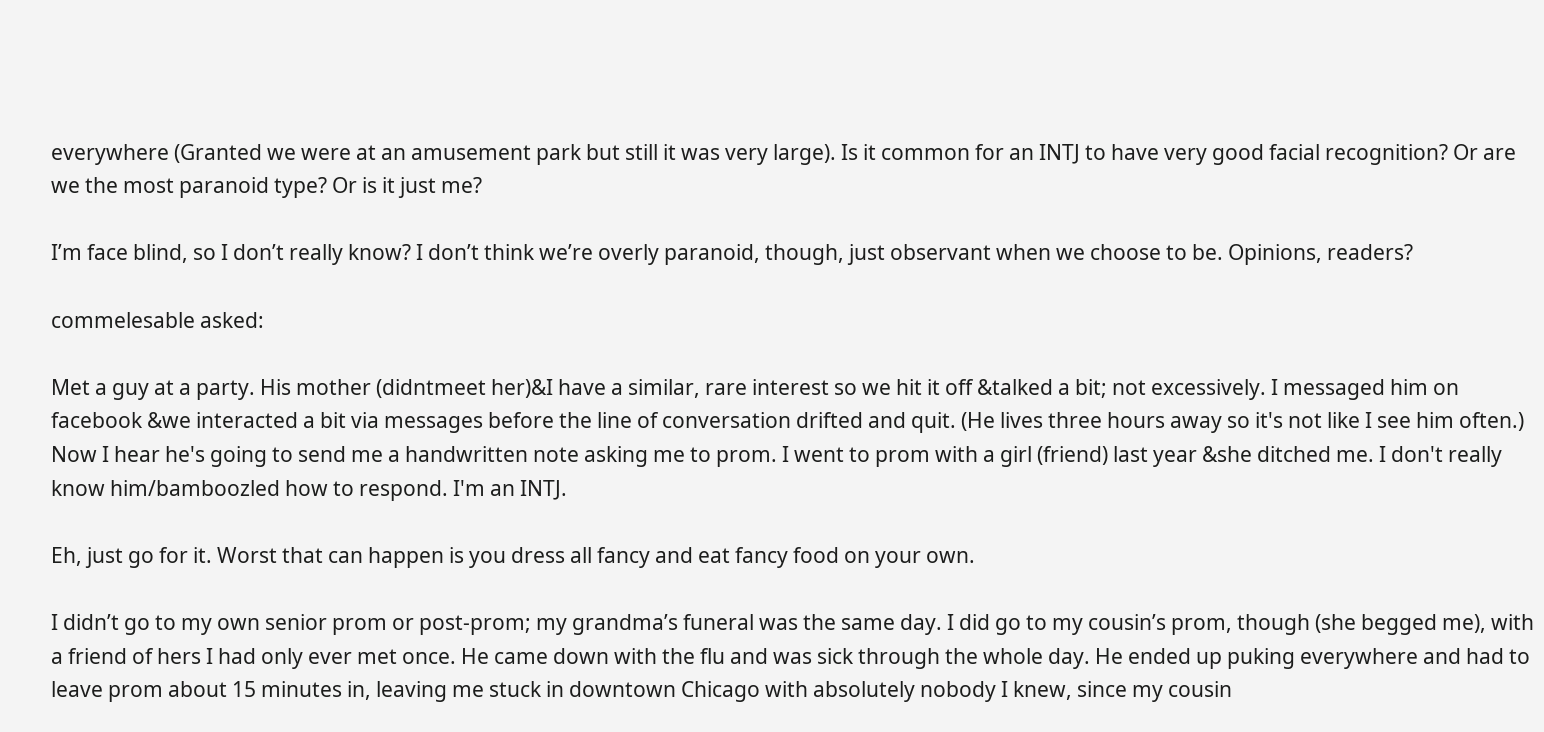everywhere (Granted we were at an amusement park but still it was very large). Is it common for an INTJ to have very good facial recognition? Or are we the most paranoid type? Or is it just me?

I’m face blind, so I don’t really know? I don’t think we’re overly paranoid, though, just observant when we choose to be. Opinions, readers?

commelesable asked:

Met a guy at a party. His mother (didntmeet her)&I have a similar, rare interest so we hit it off &talked a bit; not excessively. I messaged him on facebook &we interacted a bit via messages before the line of conversation drifted and quit. (He lives three hours away so it's not like I see him often.) Now I hear he's going to send me a handwritten note asking me to prom. I went to prom with a girl (friend) last year &she ditched me. I don't really know him/bamboozled how to respond. I'm an INTJ.

Eh, just go for it. Worst that can happen is you dress all fancy and eat fancy food on your own.

I didn’t go to my own senior prom or post-prom; my grandma’s funeral was the same day. I did go to my cousin’s prom, though (she begged me), with a friend of hers I had only ever met once. He came down with the flu and was sick through the whole day. He ended up puking everywhere and had to leave prom about 15 minutes in, leaving me stuck in downtown Chicago with absolutely nobody I knew, since my cousin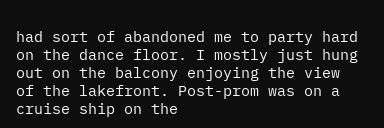had sort of abandoned me to party hard on the dance floor. I mostly just hung out on the balcony enjoying the view of the lakefront. Post-prom was on a cruise ship on the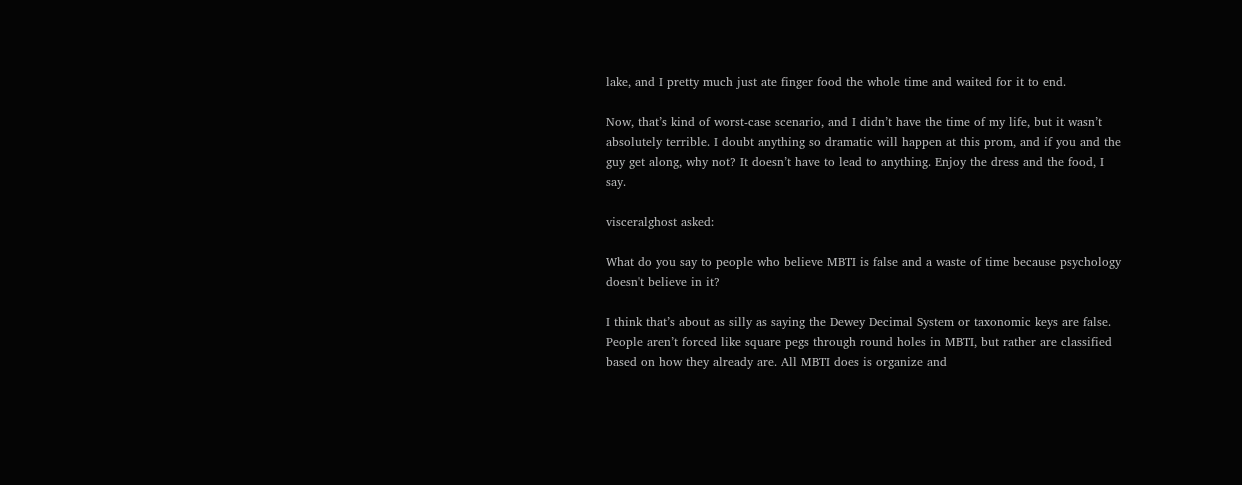lake, and I pretty much just ate finger food the whole time and waited for it to end.

Now, that’s kind of worst-case scenario, and I didn’t have the time of my life, but it wasn’t absolutely terrible. I doubt anything so dramatic will happen at this prom, and if you and the guy get along, why not? It doesn’t have to lead to anything. Enjoy the dress and the food, I say.

visceralghost asked:

What do you say to people who believe MBTI is false and a waste of time because psychology doesn't believe in it?

I think that’s about as silly as saying the Dewey Decimal System or taxonomic keys are false. People aren’t forced like square pegs through round holes in MBTI, but rather are classified based on how they already are. All MBTI does is organize and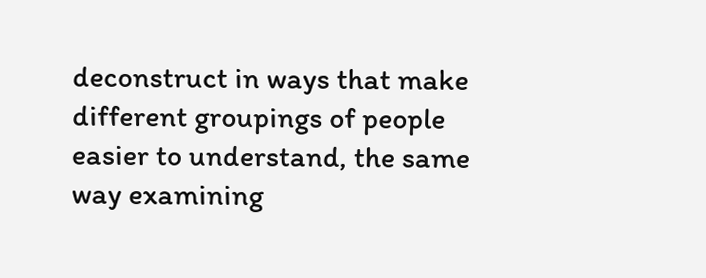deconstruct in ways that make different groupings of people easier to understand, the same way examining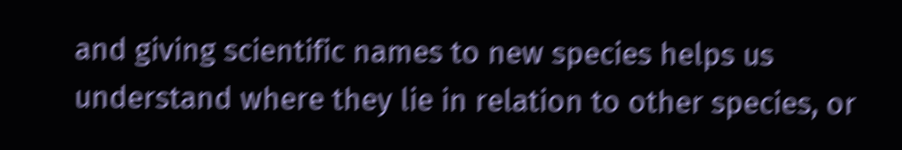and giving scientific names to new species helps us understand where they lie in relation to other species, or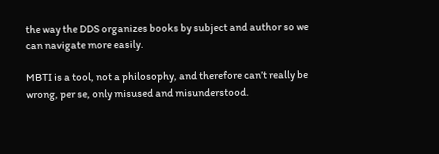the way the DDS organizes books by subject and author so we can navigate more easily.

MBTI is a tool, not a philosophy, and therefore can’t really be wrong, per se, only misused and misunderstood.